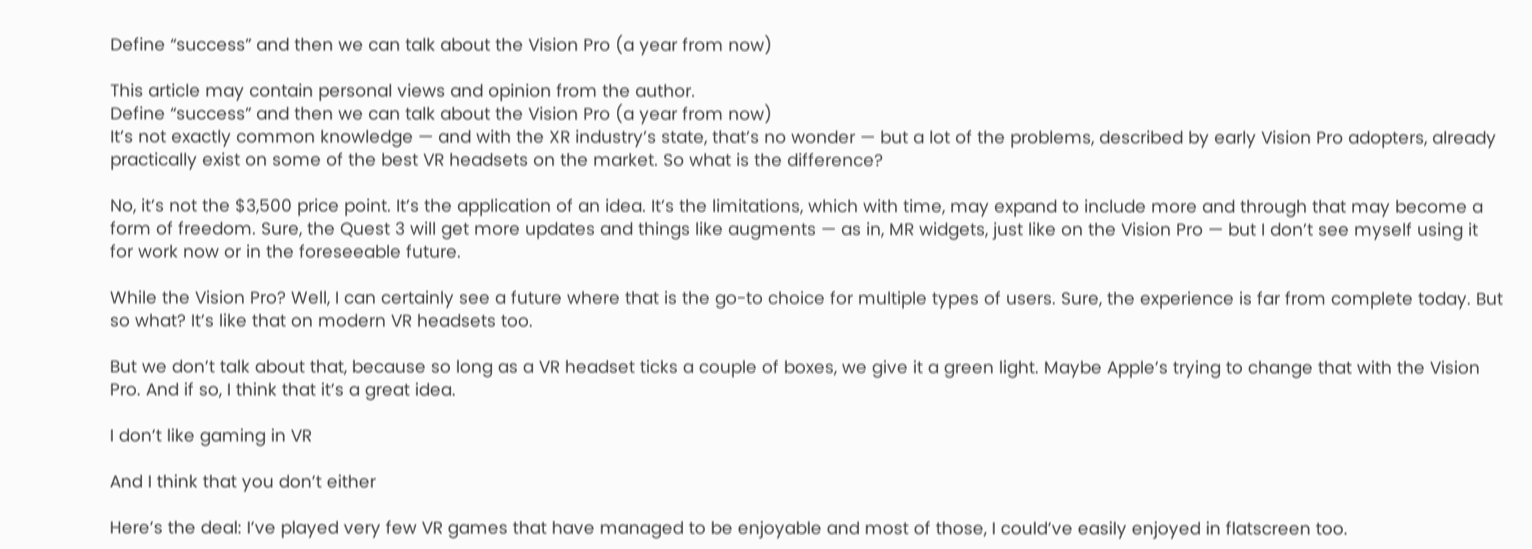Define “success” and then we can talk about the Vision Pro (a year from now)

This article may contain personal views and opinion from the author.
Define “success” and then we can talk about the Vision Pro (a year from now)
It’s not exactly common knowledge — and with the XR industry’s state, that’s no wonder — but a lot of the problems, described by early Vision Pro adopters, already practically exist on some of the best VR headsets on the market. So what is the difference?

No, it’s not the $3,500 price point. It’s the application of an idea. It’s the limitations, which with time, may expand to include more and through that may become a form of freedom. Sure, the Quest 3 will get more updates and things like augments — as in, MR widgets, just like on the Vision Pro — but I don’t see myself using it for work now or in the foreseeable future.

While the Vision Pro? Well, I can certainly see a future where that is the go-to choice for multiple types of users. Sure, the experience is far from complete today. But so what? It’s like that on modern VR headsets too.

But we don’t talk about that, because so long as a VR headset ticks a couple of boxes, we give it a green light. Maybe Apple’s trying to change that with the Vision Pro. And if so, I think that it’s a great idea.

I don’t like gaming in VR

And I think that you don’t either

Here’s the deal: I’ve played very few VR games that have managed to be enjoyable and most of those, I could’ve easily enjoyed in flatscreen too.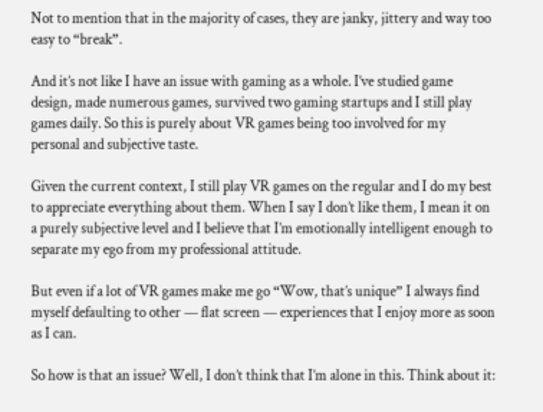Not to mention that in the majority of cases, they are janky, jittery and way too easy to “break”.

And it’s not like I have an issue with gaming as a whole. I’ve studied game design, made numerous games, survived two gaming startups and I still play games daily. So this is purely about VR games being too involved for my personal and subjective taste.

Given the current context, I still play VR games on the regular and I do my best to appreciate everything about them. When I say I don’t like them, I mean it on a purely subjective level and I believe that I’m emotionally intelligent enough to separate my ego from my professional attitude.

But even if a lot of VR games make me go “Wow, that’s unique” I always find myself defaulting to other — flat screen — experiences that I enjoy more as soon as I can.

So how is that an issue? Well, I don’t think that I’m alone in this. Think about it: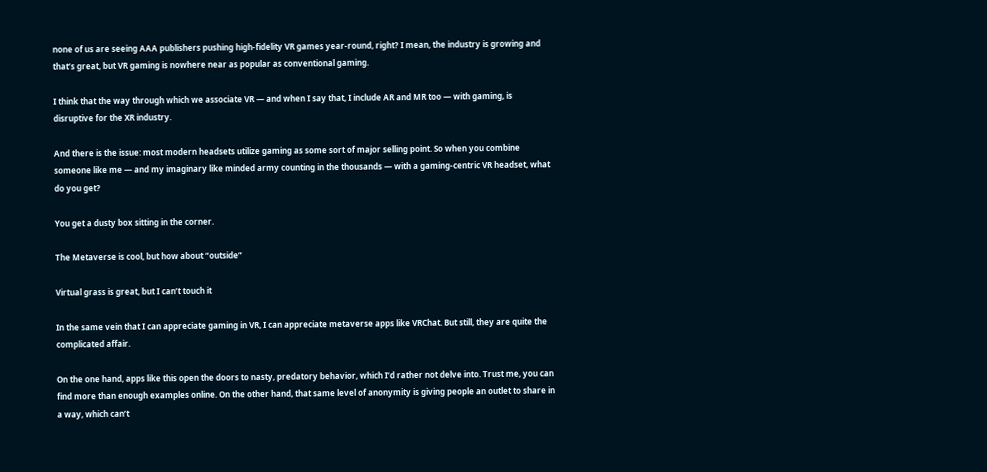none of us are seeing AAA publishers pushing high-fidelity VR games year-round, right? I mean, the industry is growing and that’s great, but VR gaming is nowhere near as popular as conventional gaming.

I think that the way through which we associate VR — and when I say that, I include AR and MR too — with gaming, is disruptive for the XR industry.

And there is the issue: most modern headsets utilize gaming as some sort of major selling point. So when you combine someone like me — and my imaginary like minded army counting in the thousands — with a gaming-centric VR headset, what do you get?

You get a dusty box sitting in the corner.

The Metaverse is cool, but how about “outside”

Virtual grass is great, but I can’t touch it

In the same vein that I can appreciate gaming in VR, I can appreciate metaverse apps like VRChat. But still, they are quite the complicated affair.

On the one hand, apps like this open the doors to nasty, predatory behavior, which I’d rather not delve into. Trust me, you can find more than enough examples online. On the other hand, that same level of anonymity is giving people an outlet to share in a way, which can’t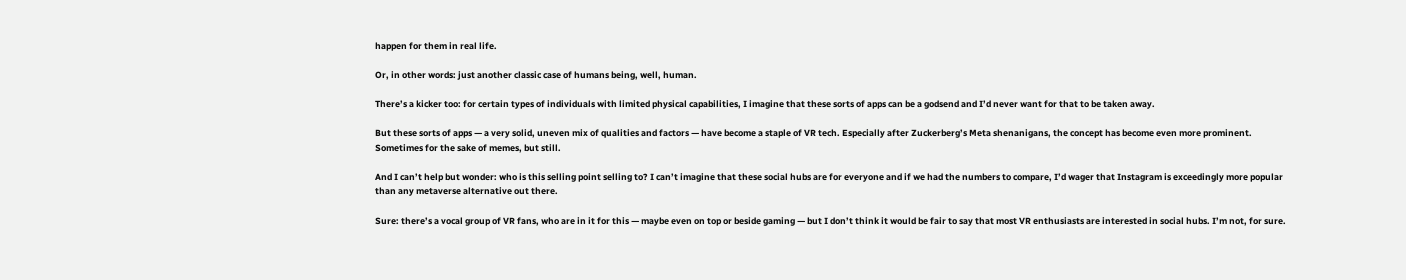happen for them in real life.

Or, in other words: just another classic case of humans being, well, human.

There’s a kicker too: for certain types of individuals with limited physical capabilities, I imagine that these sorts of apps can be a godsend and I’d never want for that to be taken away.

But these sorts of apps — a very solid, uneven mix of qualities and factors — have become a staple of VR tech. Especially after Zuckerberg’s Meta shenanigans, the concept has become even more prominent. Sometimes for the sake of memes, but still.

And I can’t help but wonder: who is this selling point selling to? I can’t imagine that these social hubs are for everyone and if we had the numbers to compare, I’d wager that Instagram is exceedingly more popular than any metaverse alternative out there.

Sure: there’s a vocal group of VR fans, who are in it for this — maybe even on top or beside gaming — but I don’t think it would be fair to say that most VR enthusiasts are interested in social hubs. I’m not, for sure.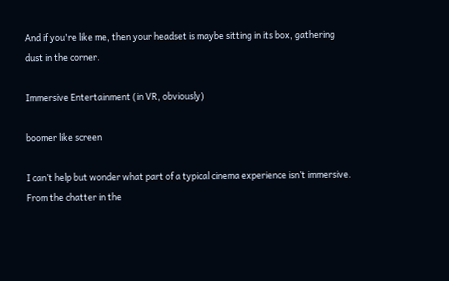And if you're like me, then your headset is maybe sitting in its box, gathering dust in the corner.

Immersive Entertainment (in VR, obviously)

boomer like screen

I can’t help but wonder what part of a typical cinema experience isn’t immersive. From the chatter in the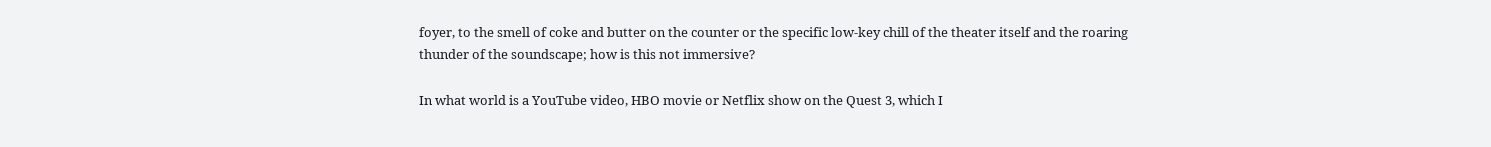foyer, to the smell of coke and butter on the counter or the specific low-key chill of the theater itself and the roaring thunder of the soundscape; how is this not immersive?

In what world is a YouTube video, HBO movie or Netflix show on the Quest 3, which I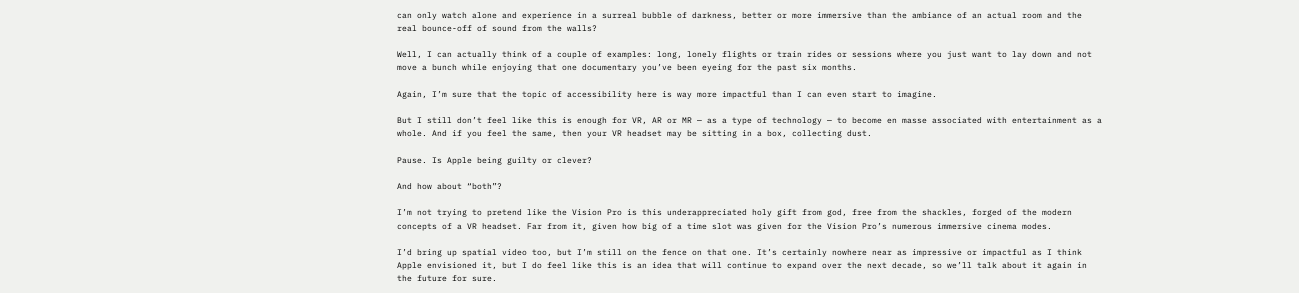can only watch alone and experience in a surreal bubble of darkness, better or more immersive than the ambiance of an actual room and the real bounce-off of sound from the walls?

Well, I can actually think of a couple of examples: long, lonely flights or train rides or sessions where you just want to lay down and not move a bunch while enjoying that one documentary you’ve been eyeing for the past six months.

Again, I’m sure that the topic of accessibility here is way more impactful than I can even start to imagine.

But I still don’t feel like this is enough for VR, AR or MR — as a type of technology — to become en masse associated with entertainment as a whole. And if you feel the same, then your VR headset may be sitting in a box, collecting dust.

Pause. Is Apple being guilty or clever?

And how about “both”?

I’m not trying to pretend like the Vision Pro is this underappreciated holy gift from god, free from the shackles, forged of the modern concepts of a VR headset. Far from it, given how big of a time slot was given for the Vision Pro’s numerous immersive cinema modes.

I’d bring up spatial video too, but I’m still on the fence on that one. It’s certainly nowhere near as impressive or impactful as I think Apple envisioned it, but I do feel like this is an idea that will continue to expand over the next decade, so we’ll talk about it again in the future for sure.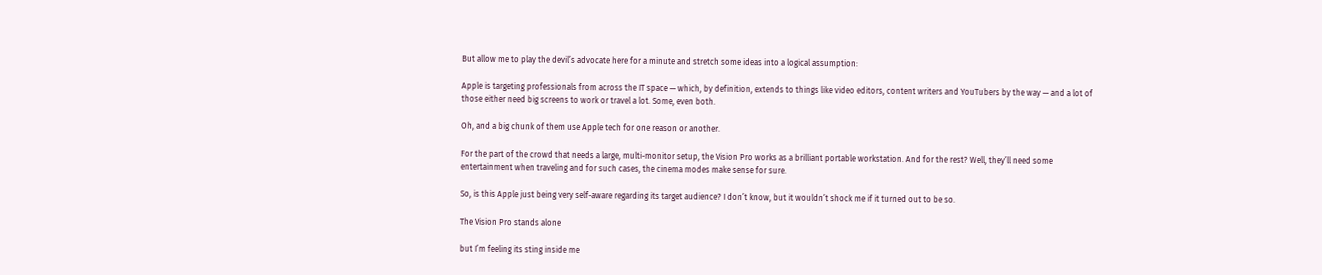But allow me to play the devil’s advocate here for a minute and stretch some ideas into a logical assumption:

Apple is targeting professionals from across the IT space — which, by definition, extends to things like video editors, content writers and YouTubers by the way — and a lot of those either need big screens to work or travel a lot. Some, even both.

Oh, and a big chunk of them use Apple tech for one reason or another.

For the part of the crowd that needs a large, multi-monitor setup, the Vision Pro works as a brilliant portable workstation. And for the rest? Well, they’ll need some entertainment when traveling and for such cases, the cinema modes make sense for sure.

So, is this Apple just being very self-aware regarding its target audience? I don’t know, but it wouldn’t shock me if it turned out to be so.

The Vision Pro stands alone

but I’m feeling its sting inside me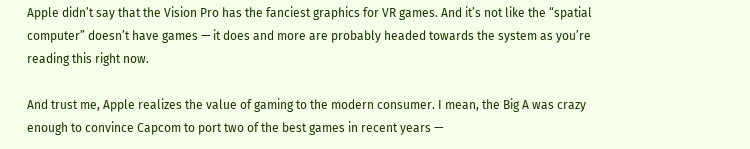Apple didn’t say that the Vision Pro has the fanciest graphics for VR games. And it’s not like the “spatial computer” doesn’t have games — it does and more are probably headed towards the system as you’re reading this right now.

And trust me, Apple realizes the value of gaming to the modern consumer. I mean, the Big A was crazy enough to convince Capcom to port two of the best games in recent years —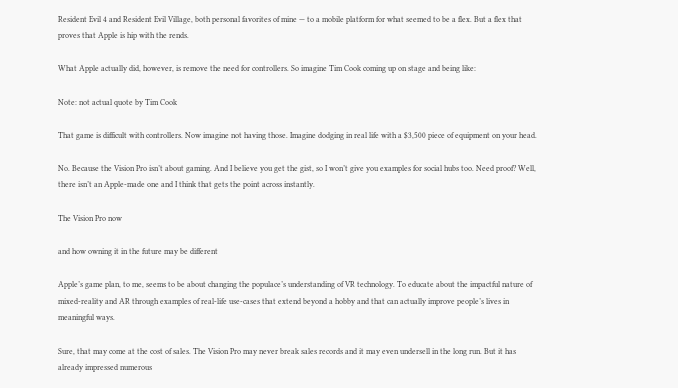Resident Evil 4 and Resident Evil Village, both personal favorites of mine — to a mobile platform for what seemed to be a flex. But a flex that proves that Apple is hip with the rends.

What Apple actually did, however, is remove the need for controllers. So imagine Tim Cook coming up on stage and being like:

Note: not actual quote by Tim Cook

That game is difficult with controllers. Now imagine not having those. Imagine dodging in real life with a $3,500 piece of equipment on your head.

No. Because the Vision Pro isn’t about gaming. And I believe you get the gist, so I won’t give you examples for social hubs too. Need proof? Well, there isn’t an Apple-made one and I think that gets the point across instantly.

The Vision Pro now

and how owning it in the future may be different

Apple’s game plan, to me, seems to be about changing the populace’s understanding of VR technology. To educate about the impactful nature of mixed-reality and AR through examples of real-life use-cases that extend beyond a hobby and that can actually improve people’s lives in meaningful ways.

Sure, that may come at the cost of sales. The Vision Pro may never break sales records and it may even undersell in the long run. But it has already impressed numerous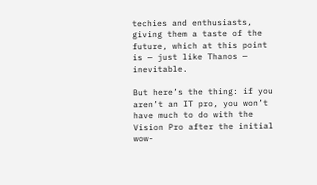techies and enthusiasts, giving them a taste of the future, which at this point is — just like Thanos — inevitable.

But here’s the thing: if you aren’t an IT pro, you won’t have much to do with the Vision Pro after the initial wow-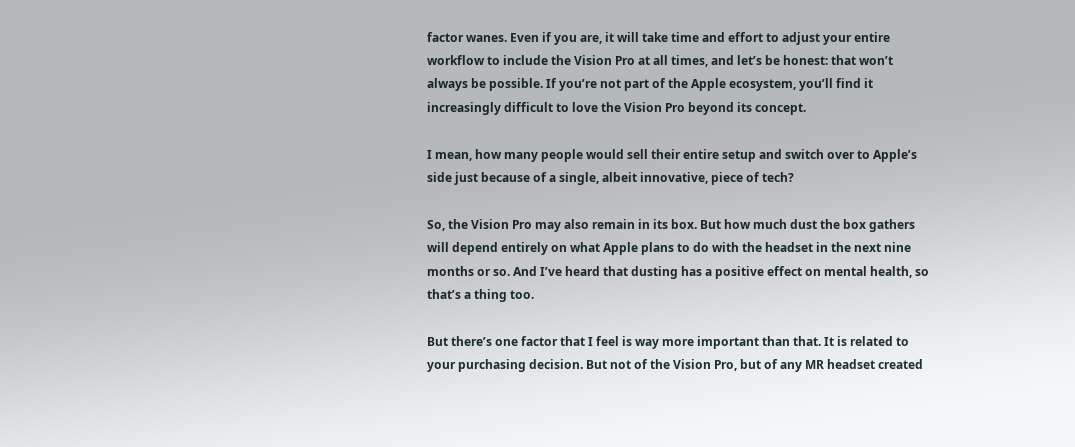factor wanes. Even if you are, it will take time and effort to adjust your entire workflow to include the Vision Pro at all times, and let’s be honest: that won’t always be possible. If you’re not part of the Apple ecosystem, you’ll find it increasingly difficult to love the Vision Pro beyond its concept.

I mean, how many people would sell their entire setup and switch over to Apple’s side just because of a single, albeit innovative, piece of tech?

So, the Vision Pro may also remain in its box. But how much dust the box gathers will depend entirely on what Apple plans to do with the headset in the next nine months or so. And I’ve heard that dusting has a positive effect on mental health, so that’s a thing too.

But there’s one factor that I feel is way more important than that. It is related to your purchasing decision. But not of the Vision Pro, but of any MR headset created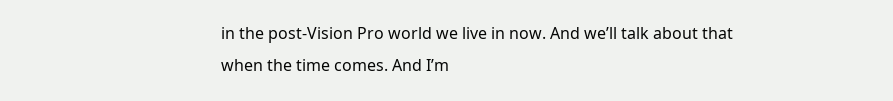in the post-Vision Pro world we live in now. And we’ll talk about that when the time comes. And I’m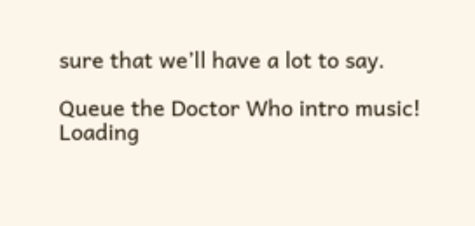sure that we’ll have a lot to say.

Queue the Doctor Who intro music!
Loading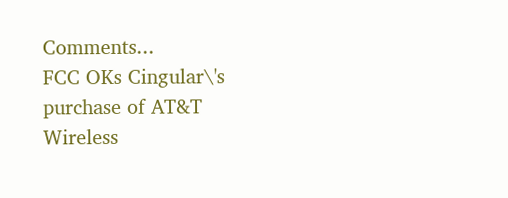Comments...
FCC OKs Cingular\'s purchase of AT&T Wireless